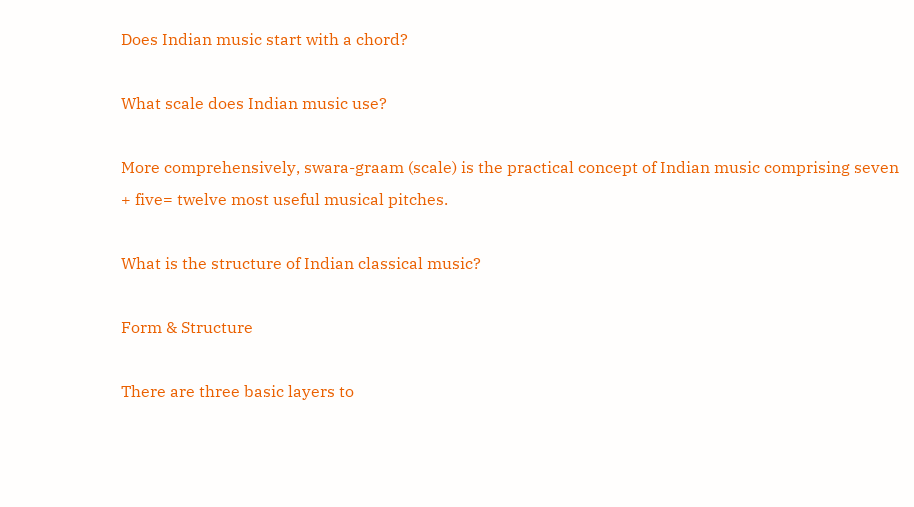Does Indian music start with a chord?

What scale does Indian music use?

More comprehensively, swara-graam (scale) is the practical concept of Indian music comprising seven + five= twelve most useful musical pitches.

What is the structure of Indian classical music?

Form & Structure

There are three basic layers to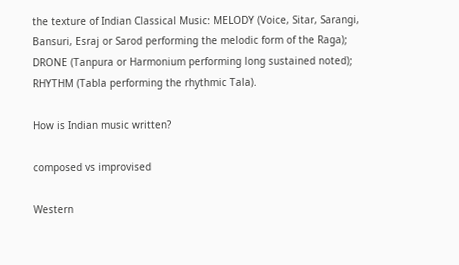the texture of Indian Classical Music: MELODY (Voice, Sitar, Sarangi, Bansuri, Esraj or Sarod performing the melodic form of the Raga); DRONE (Tanpura or Harmonium performing long sustained noted); RHYTHM (Tabla performing the rhythmic Tala).

How is Indian music written?

composed vs improvised

Western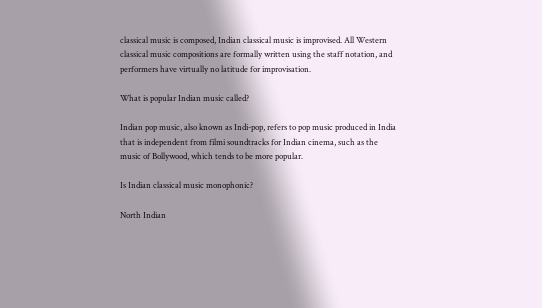classical music is composed, Indian classical music is improvised. All Western classical music compositions are formally written using the staff notation, and performers have virtually no latitude for improvisation.

What is popular Indian music called?

Indian pop music, also known as Indi-pop, refers to pop music produced in India that is independent from filmi soundtracks for Indian cinema, such as the music of Bollywood, which tends to be more popular.

Is Indian classical music monophonic?

North Indian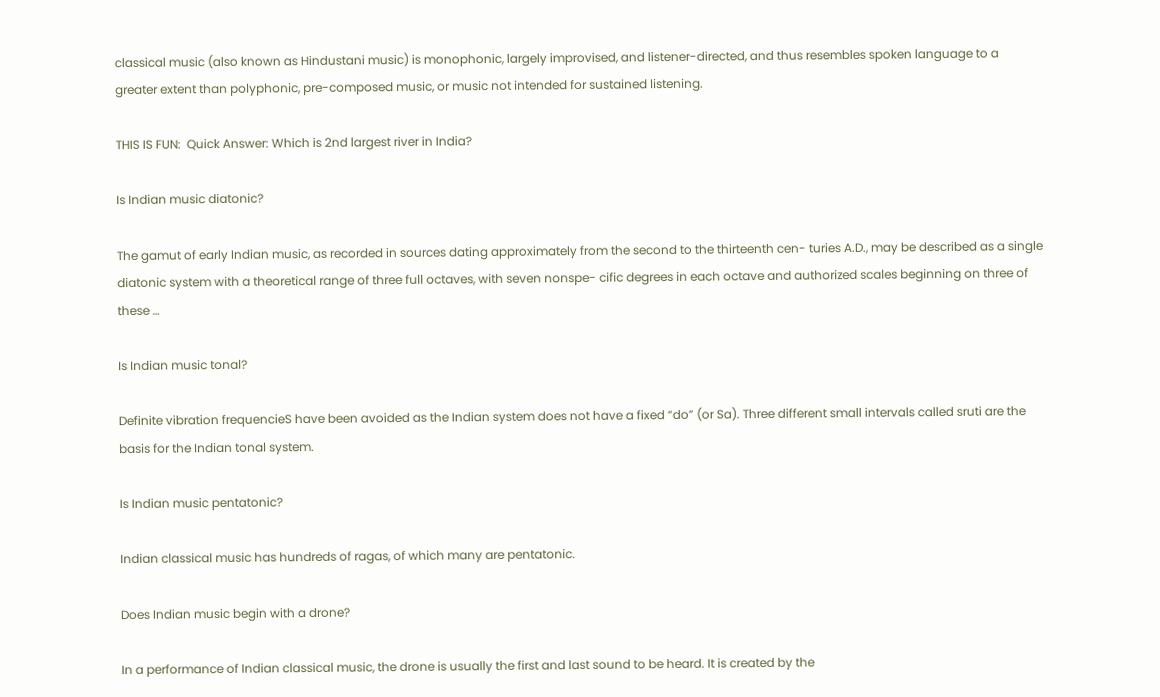classical music (also known as Hindustani music) is monophonic, largely improvised, and listener-directed, and thus resembles spoken language to a greater extent than polyphonic, pre-composed music, or music not intended for sustained listening.

THIS IS FUN:  Quick Answer: Which is 2nd largest river in India?

Is Indian music diatonic?

The gamut of early Indian music, as recorded in sources dating approximately from the second to the thirteenth cen- turies A.D., may be described as a single diatonic system with a theoretical range of three full octaves, with seven nonspe- cific degrees in each octave and authorized scales beginning on three of these …

Is Indian music tonal?

Definite vibration frequencieS have been avoided as the Indian system does not have a fixed “do” (or Sa). Three different small intervals called sruti are the basis for the Indian tonal system.

Is Indian music pentatonic?

Indian classical music has hundreds of ragas, of which many are pentatonic.

Does Indian music begin with a drone?

In a performance of Indian classical music, the drone is usually the first and last sound to be heard. It is created by the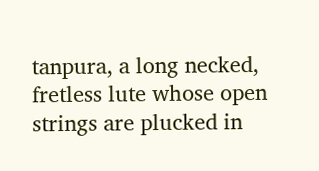tanpura, a long necked, fretless lute whose open strings are plucked in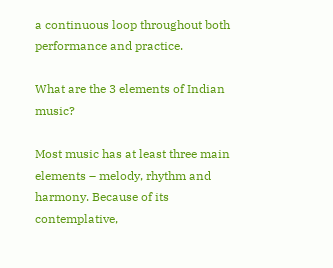a continuous loop throughout both performance and practice.

What are the 3 elements of Indian music?

Most music has at least three main elements – melody, rhythm and harmony. Because of its contemplative,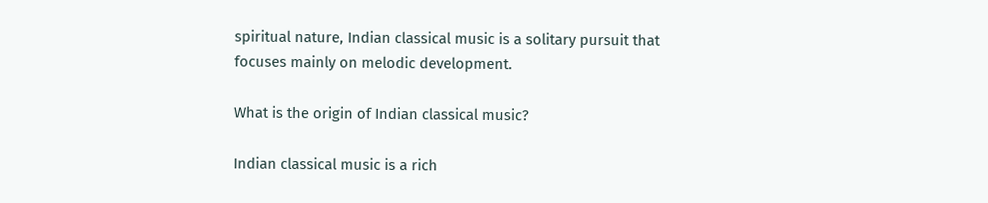spiritual nature, Indian classical music is a solitary pursuit that focuses mainly on melodic development.

What is the origin of Indian classical music?

Indian classical music is a rich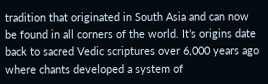tradition that originated in South Asia and can now be found in all corners of the world. It’s origins date back to sacred Vedic scriptures over 6,000 years ago where chants developed a system of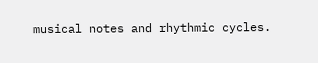musical notes and rhythmic cycles.